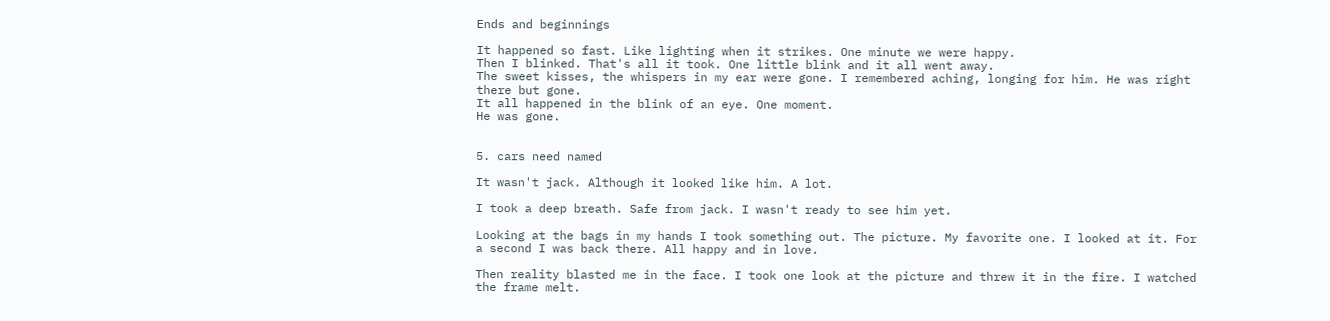Ends and beginnings

It happened so fast. Like lighting when it strikes. One minute we were happy.
Then I blinked. That's all it took. One little blink and it all went away.
The sweet kisses, the whispers in my ear were gone. I remembered aching, longing for him. He was right there but gone.
It all happened in the blink of an eye. One moment.
He was gone.


5. cars need named

It wasn't jack. Although it looked like him. A lot.

I took a deep breath. Safe from jack. I wasn't ready to see him yet.

Looking at the bags in my hands I took something out. The picture. My favorite one. I looked at it. For a second I was back there. All happy and in love.

Then reality blasted me in the face. I took one look at the picture and threw it in the fire. I watched the frame melt.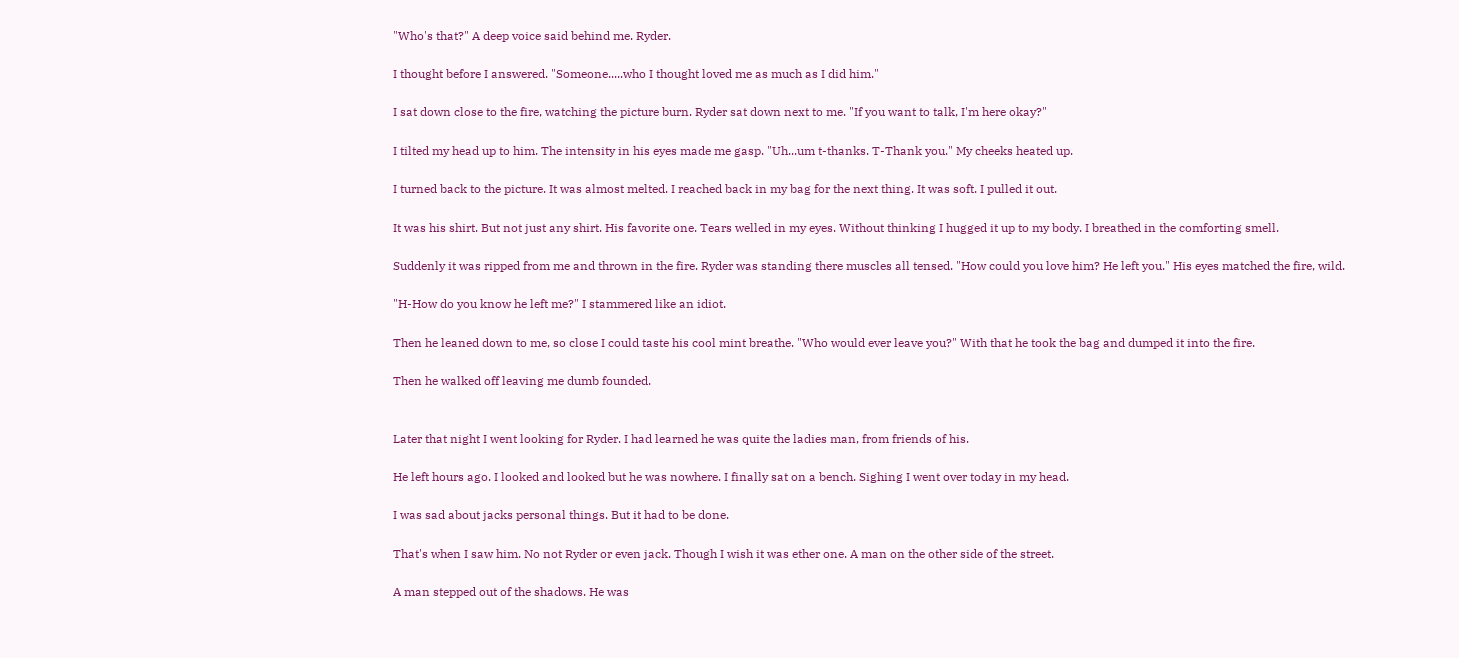"Who's that?" A deep voice said behind me. Ryder.

I thought before I answered. "Someone.....who I thought loved me as much as I did him."

I sat down close to the fire, watching the picture burn. Ryder sat down next to me. "If you want to talk, I'm here okay?"

I tilted my head up to him. The intensity in his eyes made me gasp. "Uh...um t-thanks. T-Thank you." My cheeks heated up.

I turned back to the picture. It was almost melted. I reached back in my bag for the next thing. It was soft. I pulled it out.

It was his shirt. But not just any shirt. His favorite one. Tears welled in my eyes. Without thinking I hugged it up to my body. I breathed in the comforting smell.

Suddenly it was ripped from me and thrown in the fire. Ryder was standing there muscles all tensed. "How could you love him? He left you." His eyes matched the fire, wild.

"H-How do you know he left me?" I stammered like an idiot.

Then he leaned down to me, so close I could taste his cool mint breathe. "Who would ever leave you?" With that he took the bag and dumped it into the fire.

Then he walked off leaving me dumb founded.


Later that night I went looking for Ryder. I had learned he was quite the ladies man, from friends of his.

He left hours ago. I looked and looked but he was nowhere. I finally sat on a bench. Sighing I went over today in my head.

I was sad about jacks personal things. But it had to be done.

That's when I saw him. No not Ryder or even jack. Though I wish it was ether one. A man on the other side of the street.

A man stepped out of the shadows. He was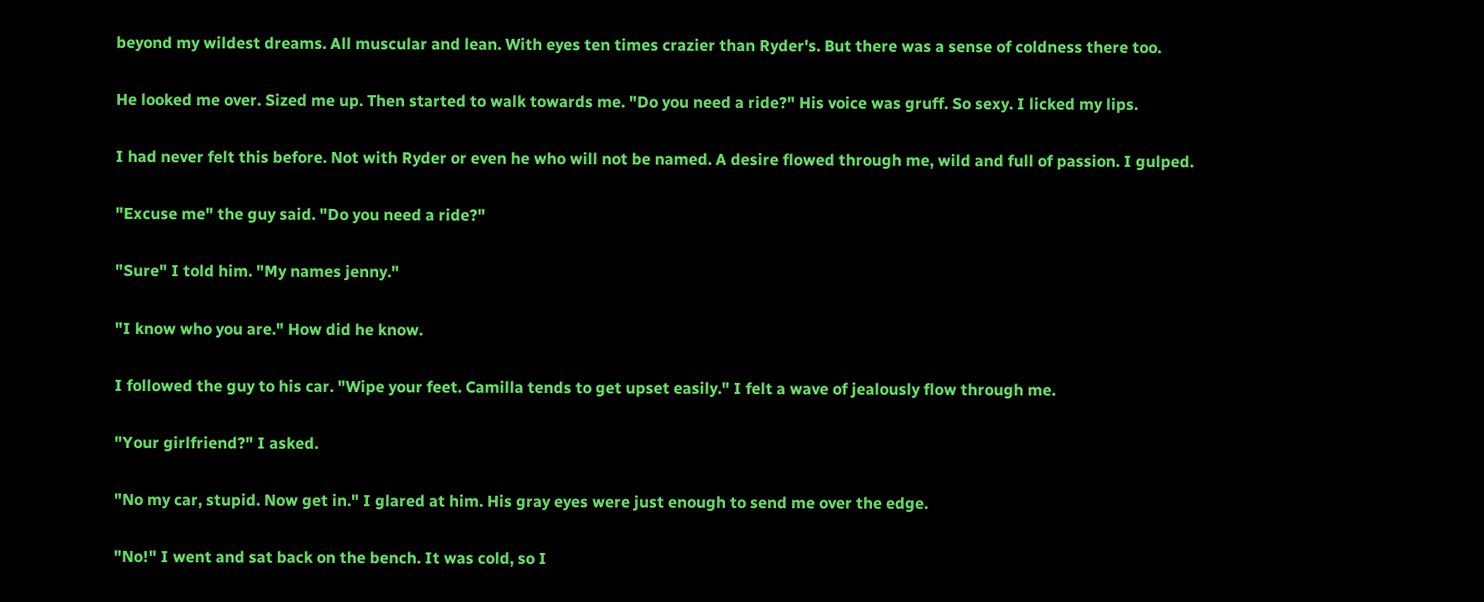beyond my wildest dreams. All muscular and lean. With eyes ten times crazier than Ryder's. But there was a sense of coldness there too.

He looked me over. Sized me up. Then started to walk towards me. "Do you need a ride?" His voice was gruff. So sexy. I licked my lips.

I had never felt this before. Not with Ryder or even he who will not be named. A desire flowed through me, wild and full of passion. I gulped.

"Excuse me" the guy said. "Do you need a ride?"

"Sure" I told him. "My names jenny."

"I know who you are." How did he know.

I followed the guy to his car. "Wipe your feet. Camilla tends to get upset easily." I felt a wave of jealously flow through me.

"Your girlfriend?" I asked.

"No my car, stupid. Now get in." I glared at him. His gray eyes were just enough to send me over the edge.

"No!" I went and sat back on the bench. It was cold, so I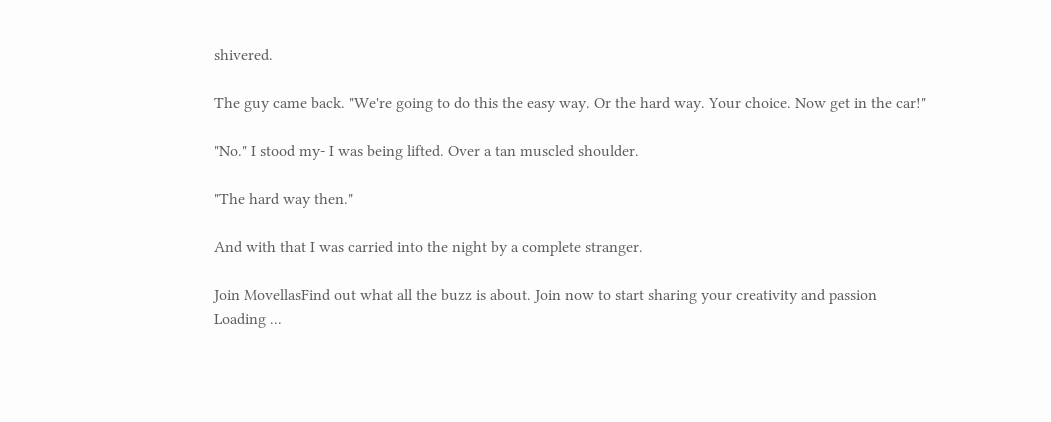shivered.

The guy came back. "We're going to do this the easy way. Or the hard way. Your choice. Now get in the car!"

"No." I stood my- I was being lifted. Over a tan muscled shoulder.

"The hard way then."

And with that I was carried into the night by a complete stranger.

Join MovellasFind out what all the buzz is about. Join now to start sharing your creativity and passion
Loading ...